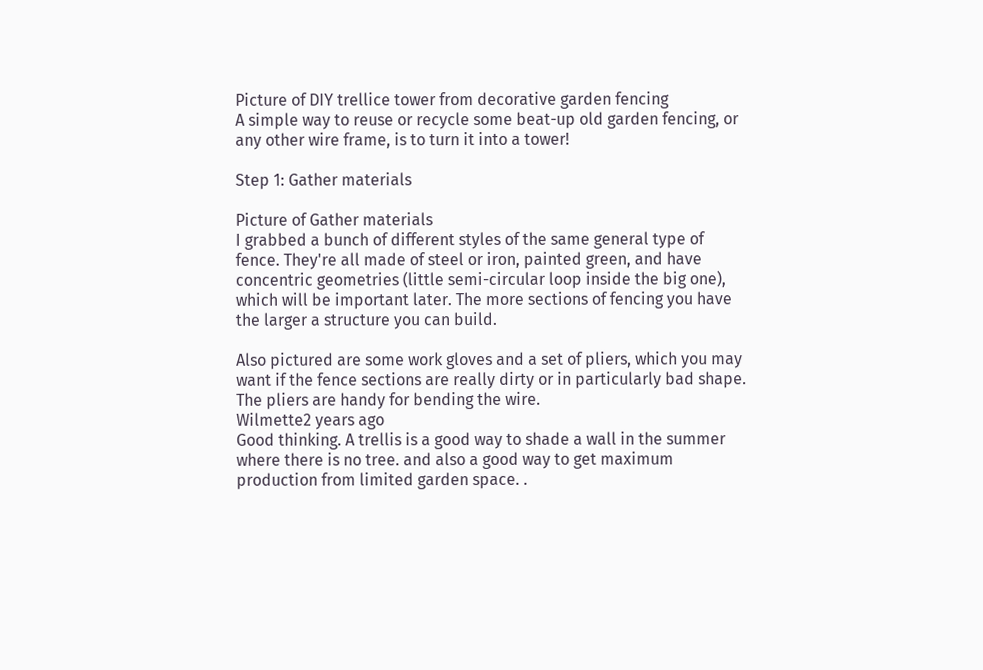Picture of DIY trellice tower from decorative garden fencing
A simple way to reuse or recycle some beat-up old garden fencing, or any other wire frame, is to turn it into a tower!

Step 1: Gather materials

Picture of Gather materials
I grabbed a bunch of different styles of the same general type of fence. They're all made of steel or iron, painted green, and have concentric geometries (little semi-circular loop inside the big one), which will be important later. The more sections of fencing you have the larger a structure you can build.

Also pictured are some work gloves and a set of pliers, which you may want if the fence sections are really dirty or in particularly bad shape. The pliers are handy for bending the wire.
Wilmette2 years ago
Good thinking. A trellis is a good way to shade a wall in the summer where there is no tree. and also a good way to get maximum production from limited garden space. .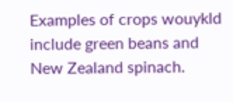Examples of crops wouykld include green beans and New Zealand spinach.